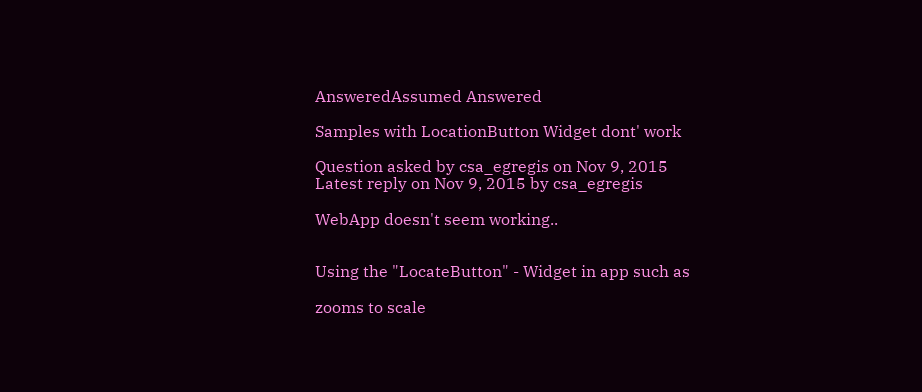AnsweredAssumed Answered

Samples with LocationButton Widget dont' work

Question asked by csa_egregis on Nov 9, 2015
Latest reply on Nov 9, 2015 by csa_egregis

WebApp doesn't seem working..


Using the "LocateButton" - Widget in app such as

zooms to scale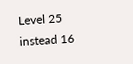Level 25 instead 16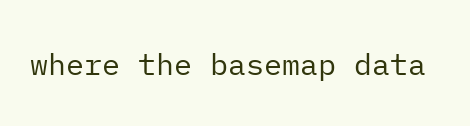where the basemap data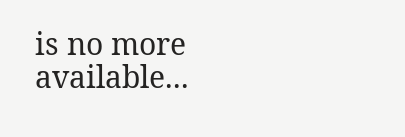is no more available...